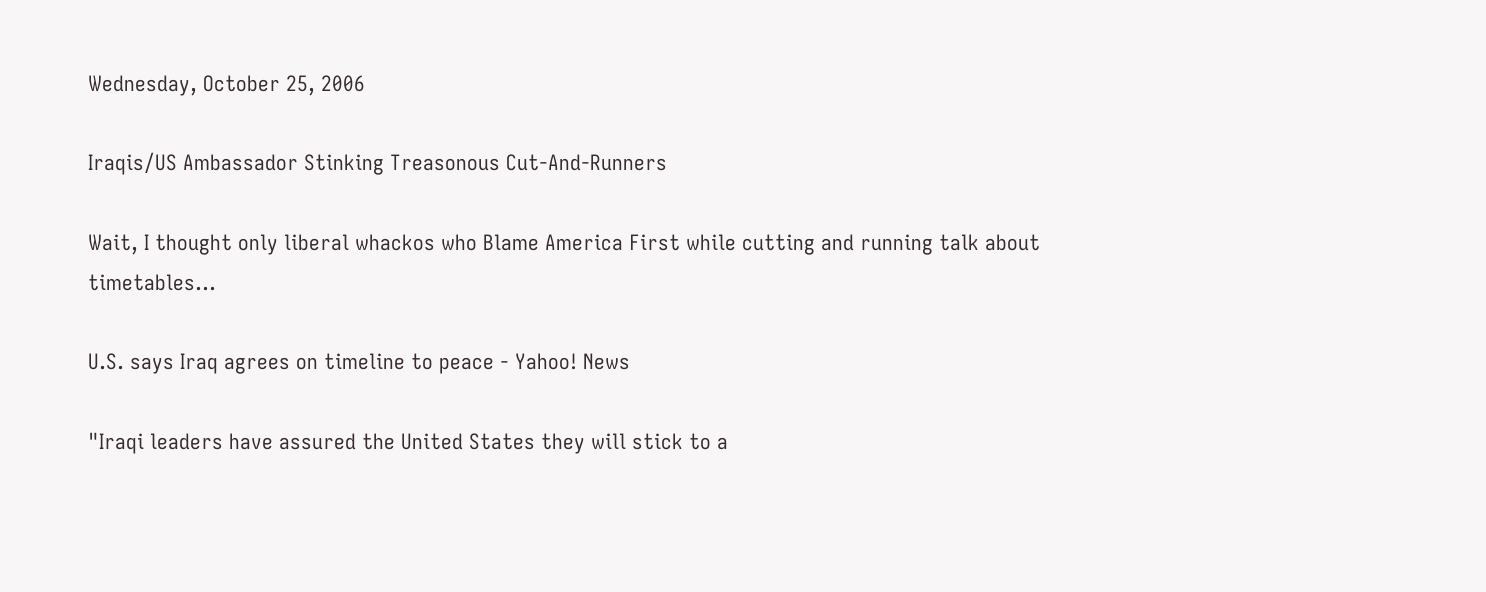Wednesday, October 25, 2006

Iraqis/US Ambassador Stinking Treasonous Cut-And-Runners

Wait, I thought only liberal whackos who Blame America First while cutting and running talk about timetables...

U.S. says Iraq agrees on timeline to peace - Yahoo! News

"Iraqi leaders have assured the United States they will stick to a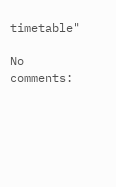timetable"

No comments: